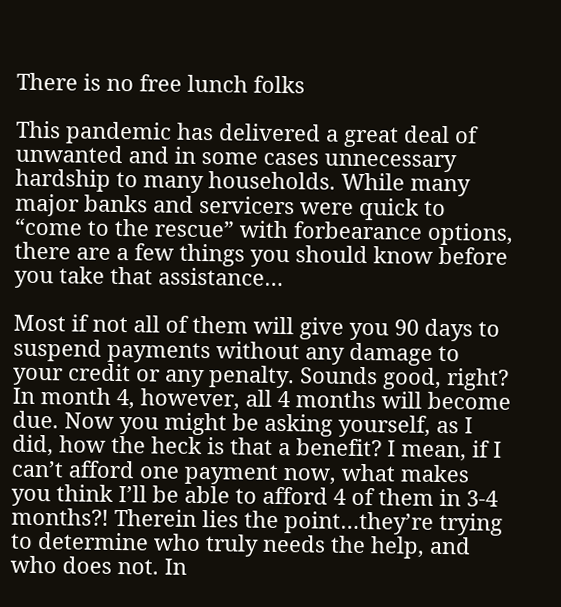There is no free lunch folks

This pandemic has delivered a great deal of unwanted and in some cases unnecessary hardship to many households. While many major banks and servicers were quick to “come to the rescue” with forbearance options, there are a few things you should know before you take that assistance…

Most if not all of them will give you 90 days to suspend payments without any damage to your credit or any penalty. Sounds good, right? In month 4, however, all 4 months will become due. Now you might be asking yourself, as I did, how the heck is that a benefit? I mean, if I can’t afford one payment now, what makes you think I’ll be able to afford 4 of them in 3-4 months?! Therein lies the point…they’re trying to determine who truly needs the help, and who does not. In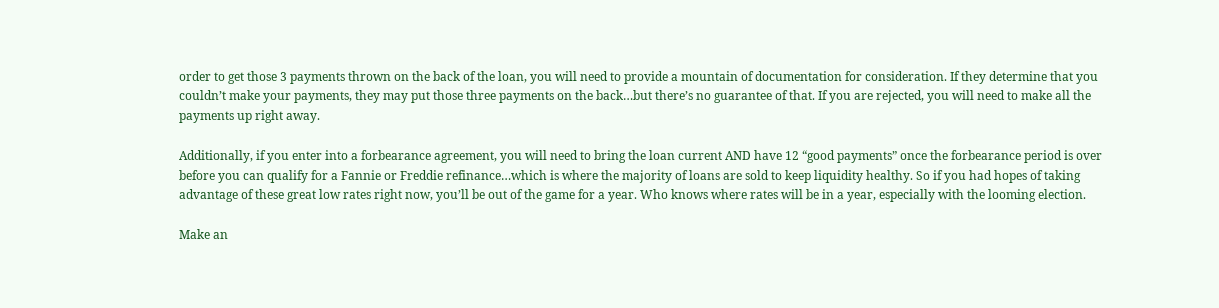order to get those 3 payments thrown on the back of the loan, you will need to provide a mountain of documentation for consideration. If they determine that you couldn’t make your payments, they may put those three payments on the back…but there’s no guarantee of that. If you are rejected, you will need to make all the payments up right away.

Additionally, if you enter into a forbearance agreement, you will need to bring the loan current AND have 12 “good payments” once the forbearance period is over before you can qualify for a Fannie or Freddie refinance…which is where the majority of loans are sold to keep liquidity healthy. So if you had hopes of taking advantage of these great low rates right now, you’ll be out of the game for a year. Who knows where rates will be in a year, especially with the looming election.

Make an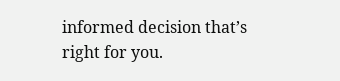informed decision that’s right for you.